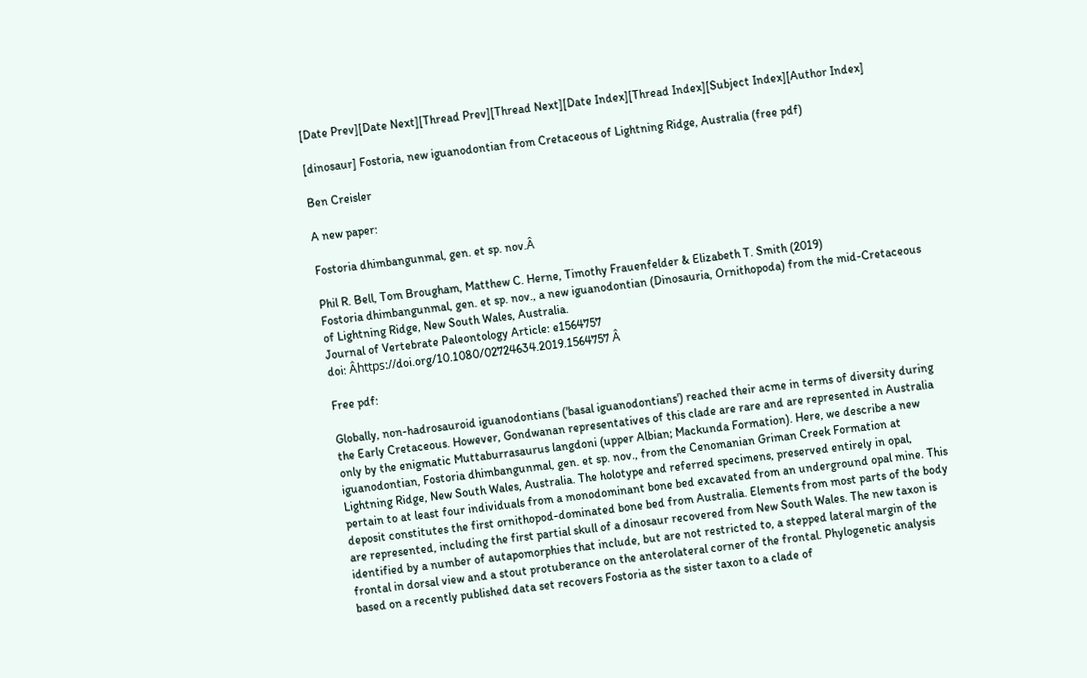[Date Prev][Date Next][Thread Prev][Thread Next][Date Index][Thread Index][Subject Index][Author Index]

[dinosaur] Fostoria, new iguanodontian from Cretaceous of Lightning Ridge, Australia (free pdf)

Ben Creisler

A new paper:

Fostoria dhimbangunmal, gen. et sp. nov.Â

Phil R. Bell, Tom Brougham, Matthew C. Herne, Timothy Frauenfelder & Elizabeth T. Smith (2019)
Fostoria dhimbangunmal, gen. et sp. nov., a new iguanodontian (Dinosauria, Ornithopoda) from the mid-Cretaceous of Lightning Ridge, New South Wales, Australia.
Journal of Vertebrate Paleontology Article: e1564757
doi: Âhttps://doi.org/10.1080/02724634.2019.1564757 Â

Free pdf:

Globally, non-hadrosauroid iguanodontians ('basal iguanodontians') reached their acme in terms of diversity during the Early Cretaceous. However, Gondwanan representatives of this clade are rare and are represented in Australia only by the enigmatic Muttaburrasaurus langdoni (upper Albian; Mackunda Formation). Here, we describe a new iguanodontian, Fostoria dhimbangunmal, gen. et sp. nov., from the Cenomanian Griman Creek Formation at Lightning Ridge, New South Wales, Australia. The holotype and referred specimens, preserved entirely in opal, pertain to at least four individuals from a monodominant bone bed excavated from an underground opal mine. This deposit constitutes the first ornithopod-dominated bone bed from Australia. Elements from most parts of the body are represented, including the first partial skull of a dinosaur recovered from New South Wales. The new taxon is identified by a number of autapomorphies that include, but are not restricted to, a stepped lateral margin of the frontal in dorsal view and a stout protuberance on the anterolateral corner of the frontal. Phylogenetic analysis based on a recently published data set recovers Fostoria as the sister taxon to a clade of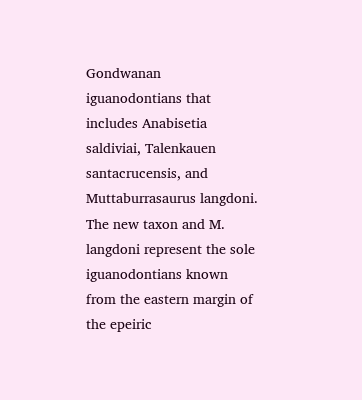Gondwanan iguanodontians that includes Anabisetia saldiviai, Talenkauen santacrucensis, and Muttaburrasaurus langdoni. The new taxon and M. langdoni represent the sole iguanodontians known from the eastern margin of the epeiric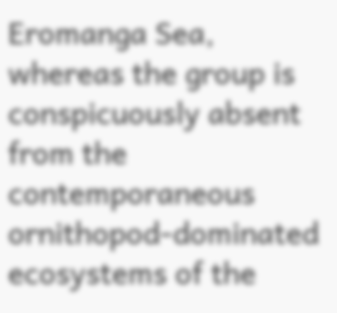Eromanga Sea, whereas the group is conspicuously absent from the contemporaneous ornithopod-dominated ecosystems of the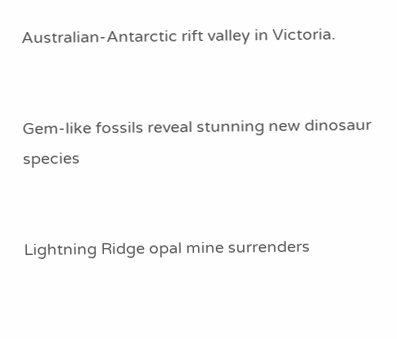Australian-Antarctic rift valley in Victoria.


Gem-like fossils reveal stunning new dinosaur species


Lightning Ridge opal mine surrenders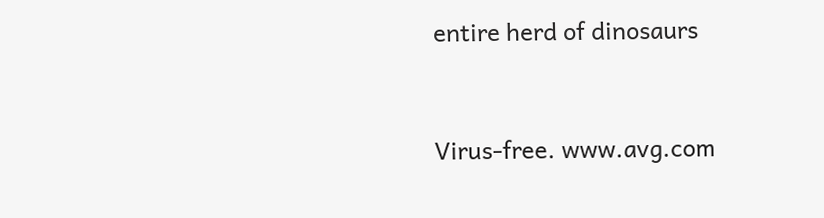entire herd of dinosaurs


Virus-free. www.avg.com